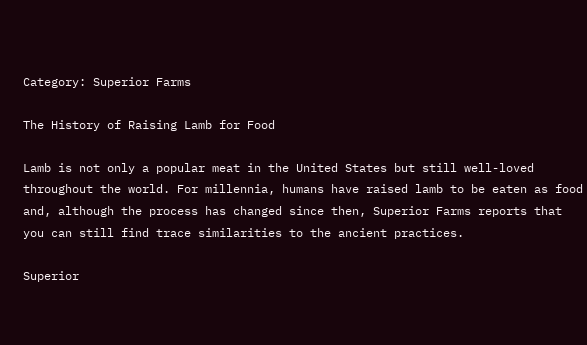Category: Superior Farms

The History of Raising Lamb for Food

Lamb is not only a popular meat in the United States but still well-loved throughout the world. For millennia, humans have raised lamb to be eaten as food and, although the process has changed since then, Superior Farms reports that you can still find trace similarities to the ancient practices.

Superior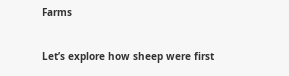Farms

Let’s explore how sheep were first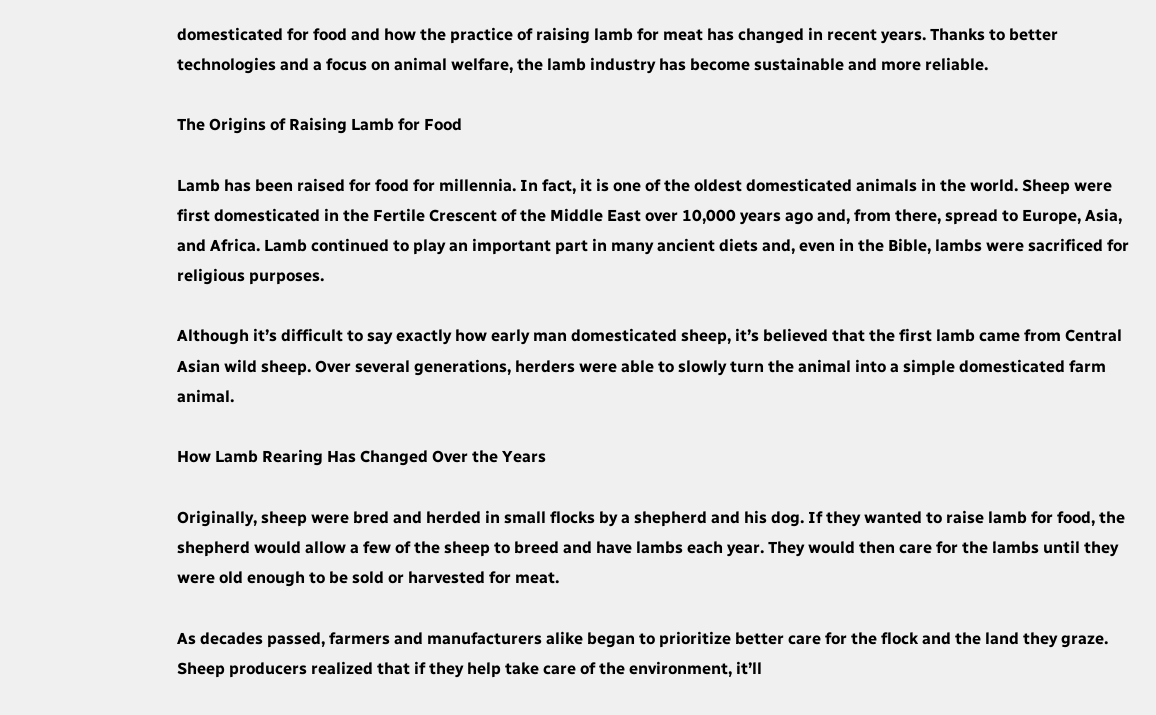domesticated for food and how the practice of raising lamb for meat has changed in recent years. Thanks to better technologies and a focus on animal welfare, the lamb industry has become sustainable and more reliable.

The Origins of Raising Lamb for Food

Lamb has been raised for food for millennia. In fact, it is one of the oldest domesticated animals in the world. Sheep were first domesticated in the Fertile Crescent of the Middle East over 10,000 years ago and, from there, spread to Europe, Asia, and Africa. Lamb continued to play an important part in many ancient diets and, even in the Bible, lambs were sacrificed for religious purposes.

Although it’s difficult to say exactly how early man domesticated sheep, it’s believed that the first lamb came from Central Asian wild sheep. Over several generations, herders were able to slowly turn the animal into a simple domesticated farm animal.

How Lamb Rearing Has Changed Over the Years

Originally, sheep were bred and herded in small flocks by a shepherd and his dog. If they wanted to raise lamb for food, the shepherd would allow a few of the sheep to breed and have lambs each year. They would then care for the lambs until they were old enough to be sold or harvested for meat.

As decades passed, farmers and manufacturers alike began to prioritize better care for the flock and the land they graze. Sheep producers realized that if they help take care of the environment, it’ll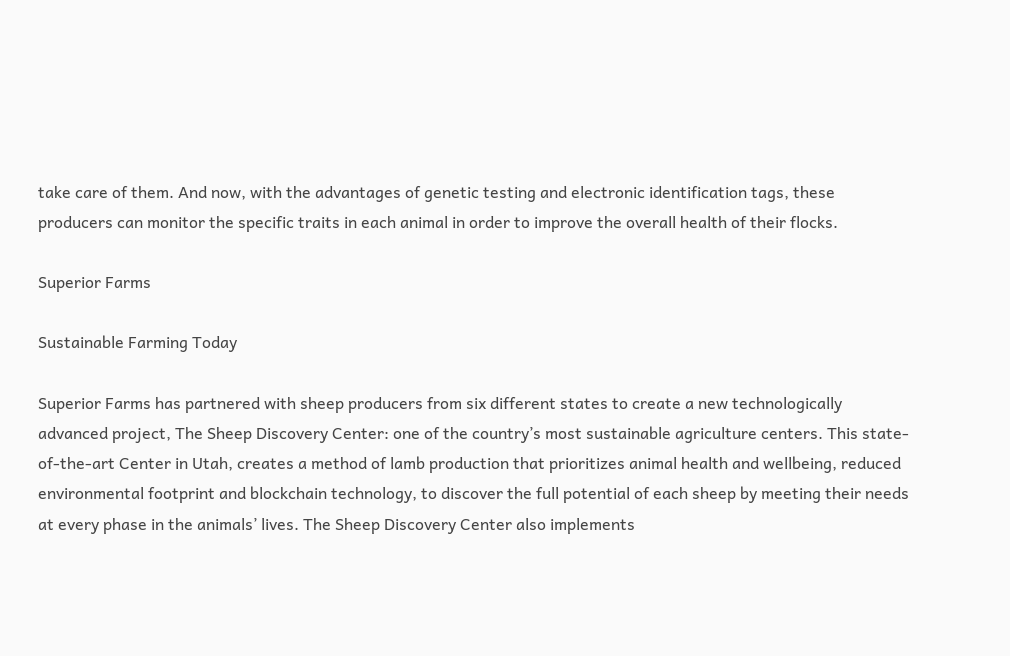take care of them. And now, with the advantages of genetic testing and electronic identification tags, these producers can monitor the specific traits in each animal in order to improve the overall health of their flocks.

Superior Farms

Sustainable Farming Today

Superior Farms has partnered with sheep producers from six different states to create a new technologically advanced project, The Sheep Discovery Center: one of the country’s most sustainable agriculture centers. This state-of-the-art Center in Utah, creates a method of lamb production that prioritizes animal health and wellbeing, reduced environmental footprint and blockchain technology, to discover the full potential of each sheep by meeting their needs at every phase in the animals’ lives. The Sheep Discovery Center also implements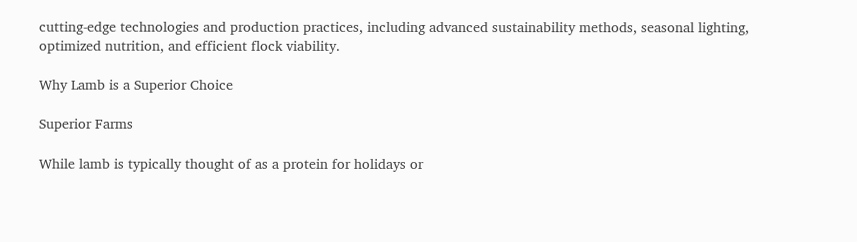cutting-edge technologies and production practices, including advanced sustainability methods, seasonal lighting, optimized nutrition, and efficient flock viability.

Why Lamb is a Superior Choice

Superior Farms

While lamb is typically thought of as a protein for holidays or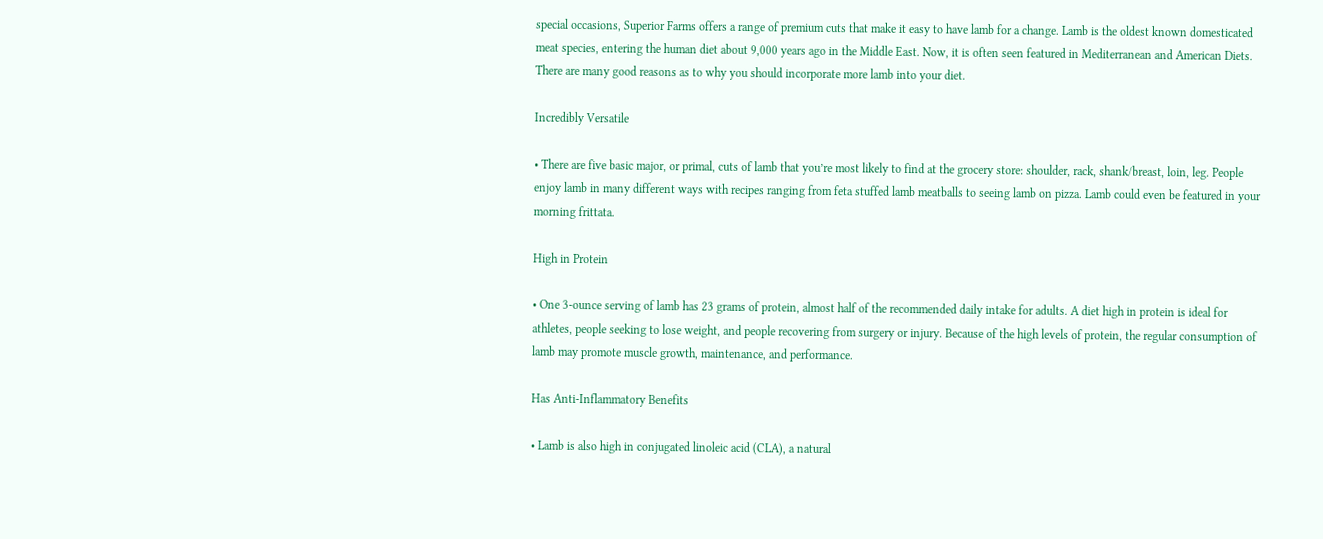special occasions, Superior Farms offers a range of premium cuts that make it easy to have lamb for a change. Lamb is the oldest known domesticated meat species, entering the human diet about 9,000 years ago in the Middle East. Now, it is often seen featured in Mediterranean and American Diets. There are many good reasons as to why you should incorporate more lamb into your diet.

Incredibly Versatile

• There are five basic major, or primal, cuts of lamb that you’re most likely to find at the grocery store: shoulder, rack, shank/breast, loin, leg. People enjoy lamb in many different ways with recipes ranging from feta stuffed lamb meatballs to seeing lamb on pizza. Lamb could even be featured in your morning frittata.

High in Protein

• One 3-ounce serving of lamb has 23 grams of protein, almost half of the recommended daily intake for adults. A diet high in protein is ideal for athletes, people seeking to lose weight, and people recovering from surgery or injury. Because of the high levels of protein, the regular consumption of lamb may promote muscle growth, maintenance, and performance.

Has Anti-Inflammatory Benefits

• Lamb is also high in conjugated linoleic acid (CLA), a natural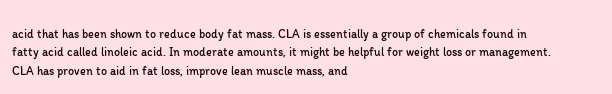acid that has been shown to reduce body fat mass. CLA is essentially a group of chemicals found in fatty acid called linoleic acid. In moderate amounts, it might be helpful for weight loss or management. CLA has proven to aid in fat loss, improve lean muscle mass, and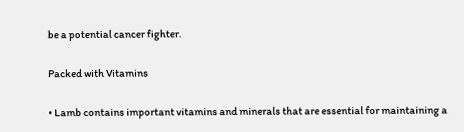be a potential cancer fighter.

Packed with Vitamins

• Lamb contains important vitamins and minerals that are essential for maintaining a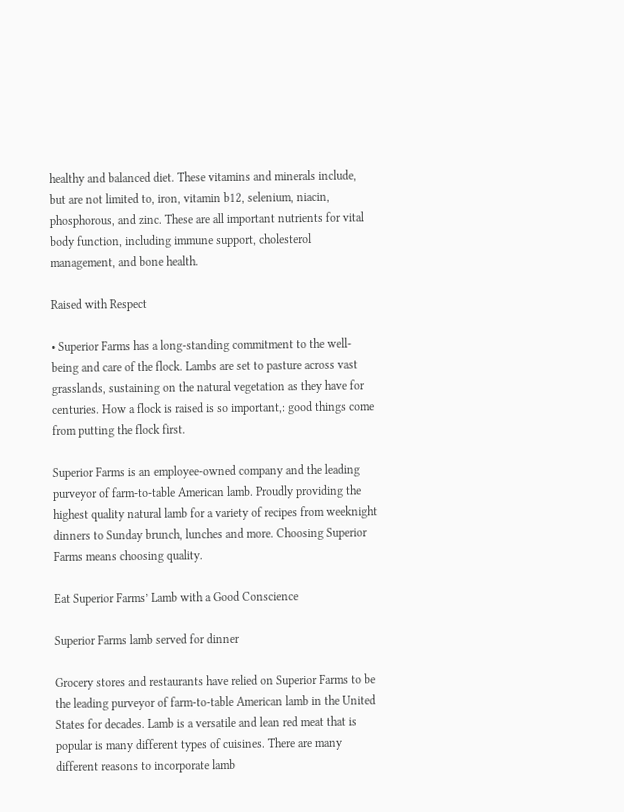healthy and balanced diet. These vitamins and minerals include, but are not limited to, iron, vitamin b12, selenium, niacin, phosphorous, and zinc. These are all important nutrients for vital body function, including immune support, cholesterol management, and bone health.

Raised with Respect

• Superior Farms has a long-standing commitment to the well-being and care of the flock. Lambs are set to pasture across vast grasslands, sustaining on the natural vegetation as they have for centuries. How a flock is raised is so important,: good things come from putting the flock first.

Superior Farms is an employee-owned company and the leading purveyor of farm-to-table American lamb. Proudly providing the highest quality natural lamb for a variety of recipes from weeknight dinners to Sunday brunch, lunches and more. Choosing Superior Farms means choosing quality.

Eat Superior Farms’ Lamb with a Good Conscience

Superior Farms lamb served for dinner

Grocery stores and restaurants have relied on Superior Farms to be the leading purveyor of farm-to-table American lamb in the United States for decades. Lamb is a versatile and lean red meat that is popular is many different types of cuisines. There are many different reasons to incorporate lamb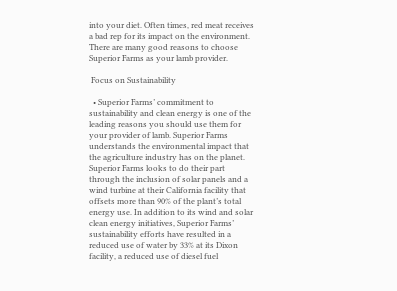into your diet. Often times, red meat receives a bad rep for its impact on the environment. There are many good reasons to choose Superior Farms as your lamb provider.

 Focus on Sustainability

  • Superior Farms’ commitment to sustainability and clean energy is one of the leading reasons you should use them for your provider of lamb. Superior Farms understands the environmental impact that the agriculture industry has on the planet. Superior Farms looks to do their part through the inclusion of solar panels and a wind turbine at their California facility that offsets more than 90% of the plant’s total energy use. In addition to its wind and solar clean energy initiatives, Superior Farms’ sustainability efforts have resulted in a reduced use of water by 33% at its Dixon facility, a reduced use of diesel fuel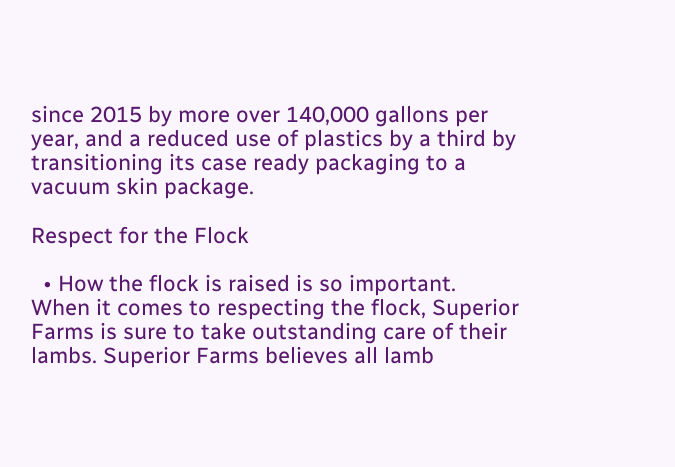since 2015 by more over 140,000 gallons per year, and a reduced use of plastics by a third by transitioning its case ready packaging to a vacuum skin package.

Respect for the Flock

  • How the flock is raised is so important. When it comes to respecting the flock, Superior Farms is sure to take outstanding care of their lambs. Superior Farms believes all lamb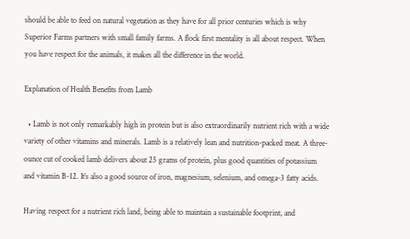should be able to feed on natural vegetation as they have for all prior centuries which is why Superior Farms partners with small family farms. A flock first mentality is all about respect. When you have respect for the animals, it makes all the difference in the world.

Explanation of Health Benefits from Lamb

  • Lamb is not only remarkably high in protein but is also extraordinarily nutrient rich with a wide variety of other vitamins and minerals. Lamb is a relatively lean and nutrition-packed meat. A three-ounce cut of cooked lamb delivers about 25 grams of protein, plus good quantities of potassium and vitamin B-12. It’s also a good source of iron, magnesium, selenium, and omega-3 fatty acids.

Having respect for a nutrient rich land, being able to maintain a sustainable footprint, and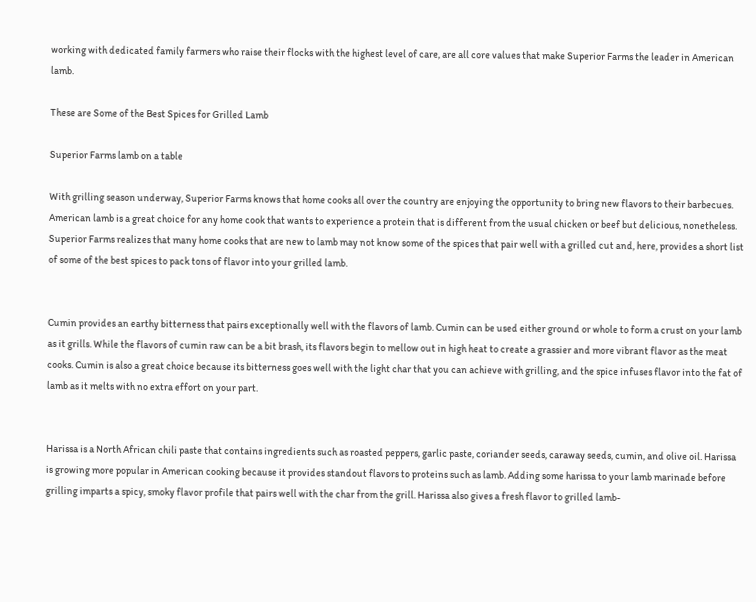working with dedicated family farmers who raise their flocks with the highest level of care, are all core values that make Superior Farms the leader in American lamb.

These are Some of the Best Spices for Grilled Lamb

Superior Farms lamb on a table

With grilling season underway, Superior Farms knows that home cooks all over the country are enjoying the opportunity to bring new flavors to their barbecues. American lamb is a great choice for any home cook that wants to experience a protein that is different from the usual chicken or beef but delicious, nonetheless. Superior Farms realizes that many home cooks that are new to lamb may not know some of the spices that pair well with a grilled cut and, here, provides a short list of some of the best spices to pack tons of flavor into your grilled lamb.


Cumin provides an earthy bitterness that pairs exceptionally well with the flavors of lamb. Cumin can be used either ground or whole to form a crust on your lamb as it grills. While the flavors of cumin raw can be a bit brash, its flavors begin to mellow out in high heat to create a grassier and more vibrant flavor as the meat cooks. Cumin is also a great choice because its bitterness goes well with the light char that you can achieve with grilling, and the spice infuses flavor into the fat of lamb as it melts with no extra effort on your part.


Harissa is a North African chili paste that contains ingredients such as roasted peppers, garlic paste, coriander seeds, caraway seeds, cumin, and olive oil. Harissa is growing more popular in American cooking because it provides standout flavors to proteins such as lamb. Adding some harissa to your lamb marinade before grilling imparts a spicy, smoky flavor profile that pairs well with the char from the grill. Harissa also gives a fresh flavor to grilled lamb-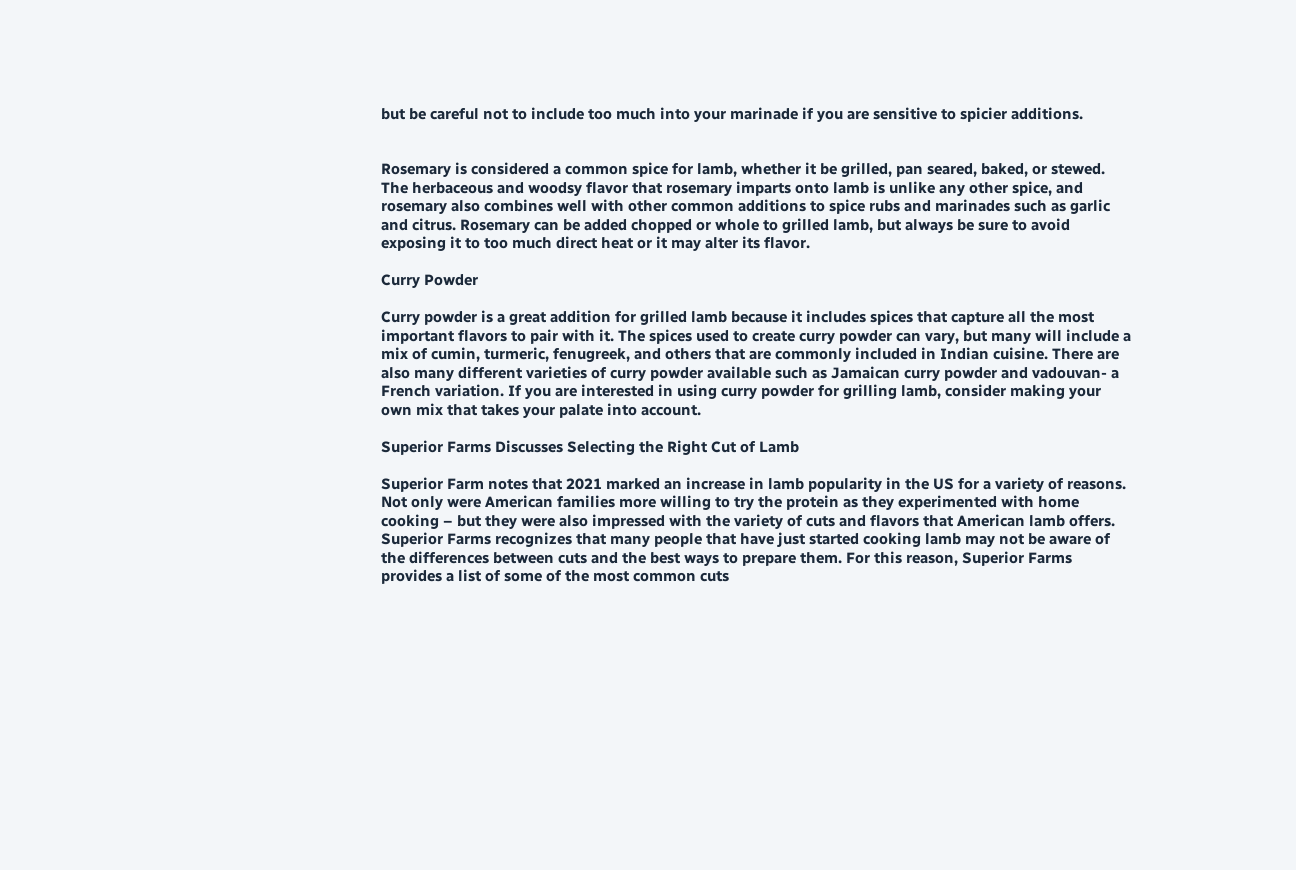but be careful not to include too much into your marinade if you are sensitive to spicier additions.


Rosemary is considered a common spice for lamb, whether it be grilled, pan seared, baked, or stewed. The herbaceous and woodsy flavor that rosemary imparts onto lamb is unlike any other spice, and rosemary also combines well with other common additions to spice rubs and marinades such as garlic and citrus. Rosemary can be added chopped or whole to grilled lamb, but always be sure to avoid exposing it to too much direct heat or it may alter its flavor.

Curry Powder

Curry powder is a great addition for grilled lamb because it includes spices that capture all the most important flavors to pair with it. The spices used to create curry powder can vary, but many will include a mix of cumin, turmeric, fenugreek, and others that are commonly included in Indian cuisine. There are also many different varieties of curry powder available such as Jamaican curry powder and vadouvan- a French variation. If you are interested in using curry powder for grilling lamb, consider making your own mix that takes your palate into account.

Superior Farms Discusses Selecting the Right Cut of Lamb

Superior Farm notes that 2021 marked an increase in lamb popularity in the US for a variety of reasons. Not only were American families more willing to try the protein as they experimented with home cooking – but they were also impressed with the variety of cuts and flavors that American lamb offers. Superior Farms recognizes that many people that have just started cooking lamb may not be aware of the differences between cuts and the best ways to prepare them. For this reason, Superior Farms provides a list of some of the most common cuts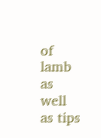of lamb as well as tips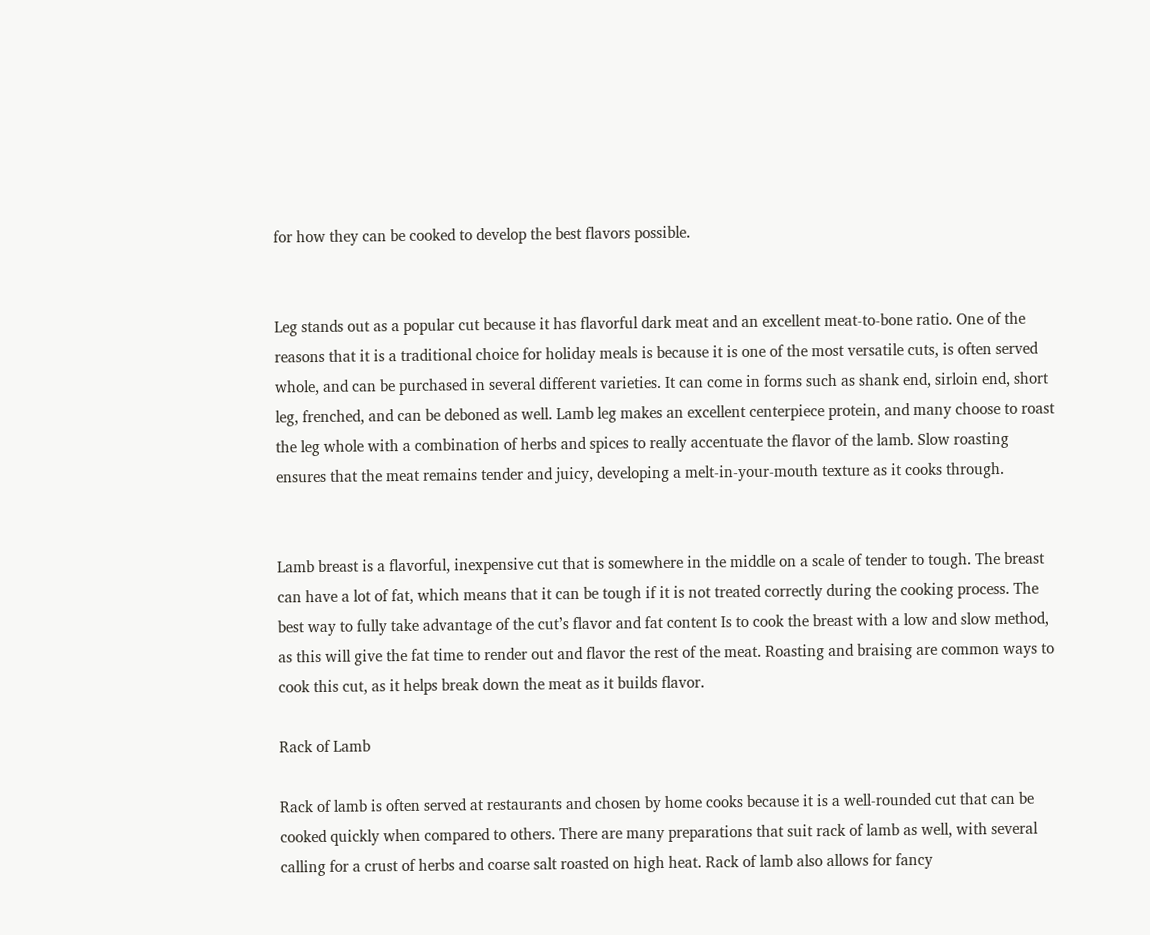for how they can be cooked to develop the best flavors possible.


Leg stands out as a popular cut because it has flavorful dark meat and an excellent meat-to-bone ratio. One of the reasons that it is a traditional choice for holiday meals is because it is one of the most versatile cuts, is often served whole, and can be purchased in several different varieties. It can come in forms such as shank end, sirloin end, short leg, frenched, and can be deboned as well. Lamb leg makes an excellent centerpiece protein, and many choose to roast the leg whole with a combination of herbs and spices to really accentuate the flavor of the lamb. Slow roasting ensures that the meat remains tender and juicy, developing a melt-in-your-mouth texture as it cooks through.


Lamb breast is a flavorful, inexpensive cut that is somewhere in the middle on a scale of tender to tough. The breast can have a lot of fat, which means that it can be tough if it is not treated correctly during the cooking process. The best way to fully take advantage of the cut’s flavor and fat content Is to cook the breast with a low and slow method, as this will give the fat time to render out and flavor the rest of the meat. Roasting and braising are common ways to cook this cut, as it helps break down the meat as it builds flavor.

Rack of Lamb

Rack of lamb is often served at restaurants and chosen by home cooks because it is a well-rounded cut that can be cooked quickly when compared to others. There are many preparations that suit rack of lamb as well, with several calling for a crust of herbs and coarse salt roasted on high heat. Rack of lamb also allows for fancy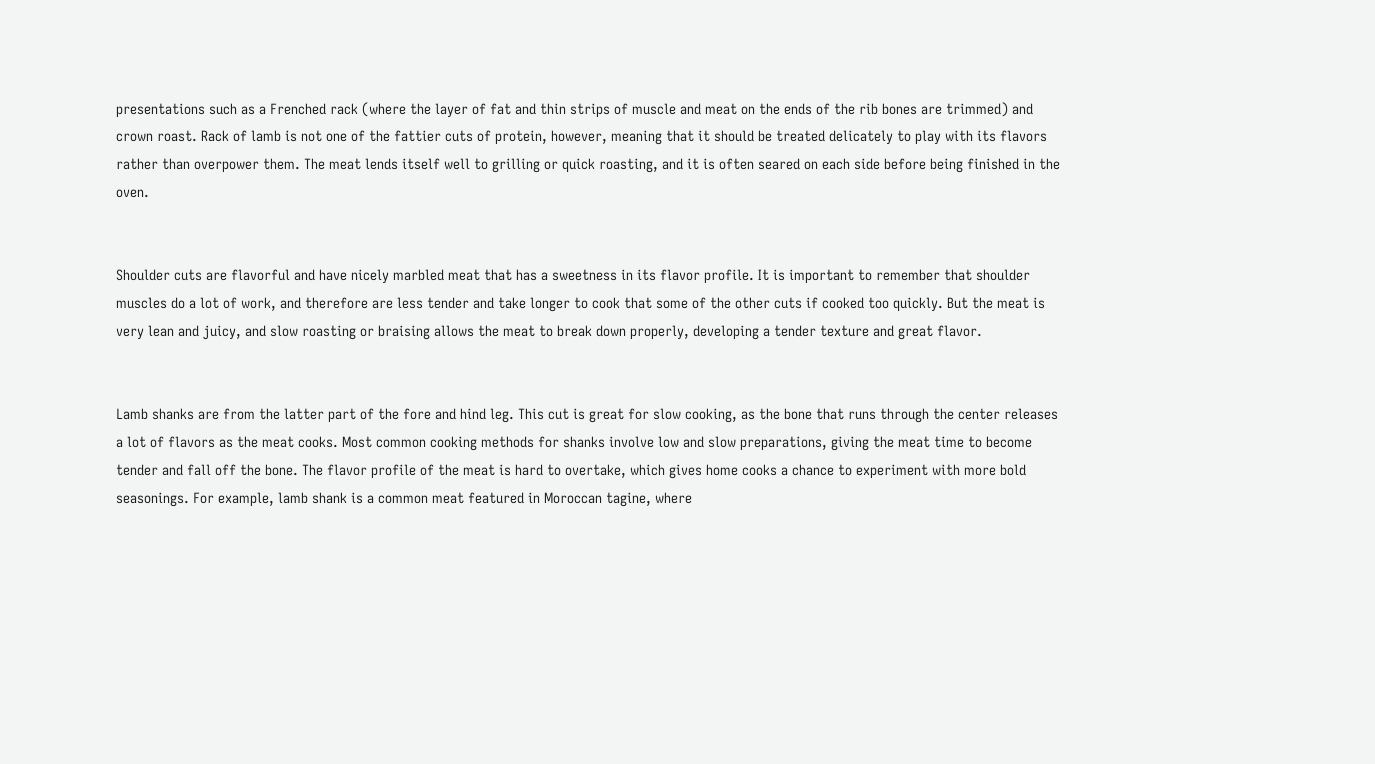presentations such as a Frenched rack (where the layer of fat and thin strips of muscle and meat on the ends of the rib bones are trimmed) and crown roast. Rack of lamb is not one of the fattier cuts of protein, however, meaning that it should be treated delicately to play with its flavors rather than overpower them. The meat lends itself well to grilling or quick roasting, and it is often seared on each side before being finished in the oven.


Shoulder cuts are flavorful and have nicely marbled meat that has a sweetness in its flavor profile. It is important to remember that shoulder muscles do a lot of work, and therefore are less tender and take longer to cook that some of the other cuts if cooked too quickly. But the meat is very lean and juicy, and slow roasting or braising allows the meat to break down properly, developing a tender texture and great flavor.


Lamb shanks are from the latter part of the fore and hind leg. This cut is great for slow cooking, as the bone that runs through the center releases a lot of flavors as the meat cooks. Most common cooking methods for shanks involve low and slow preparations, giving the meat time to become tender and fall off the bone. The flavor profile of the meat is hard to overtake, which gives home cooks a chance to experiment with more bold seasonings. For example, lamb shank is a common meat featured in Moroccan tagine, where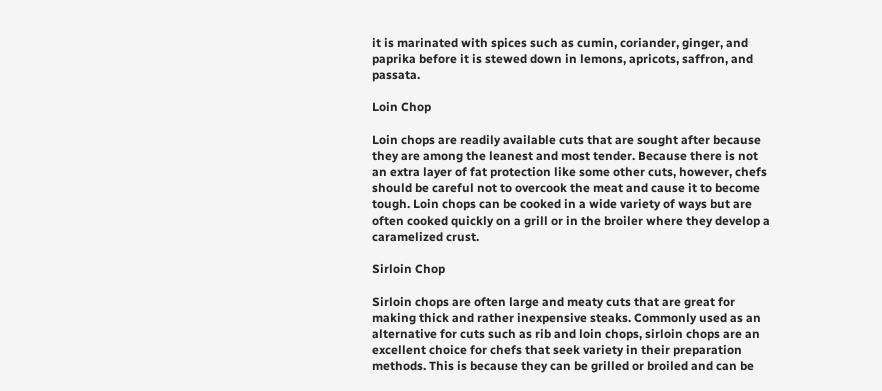it is marinated with spices such as cumin, coriander, ginger, and paprika before it is stewed down in lemons, apricots, saffron, and passata.

Loin Chop

Loin chops are readily available cuts that are sought after because they are among the leanest and most tender. Because there is not an extra layer of fat protection like some other cuts, however, chefs should be careful not to overcook the meat and cause it to become tough. Loin chops can be cooked in a wide variety of ways but are often cooked quickly on a grill or in the broiler where they develop a caramelized crust.

Sirloin Chop

Sirloin chops are often large and meaty cuts that are great for making thick and rather inexpensive steaks. Commonly used as an alternative for cuts such as rib and loin chops, sirloin chops are an excellent choice for chefs that seek variety in their preparation methods. This is because they can be grilled or broiled and can be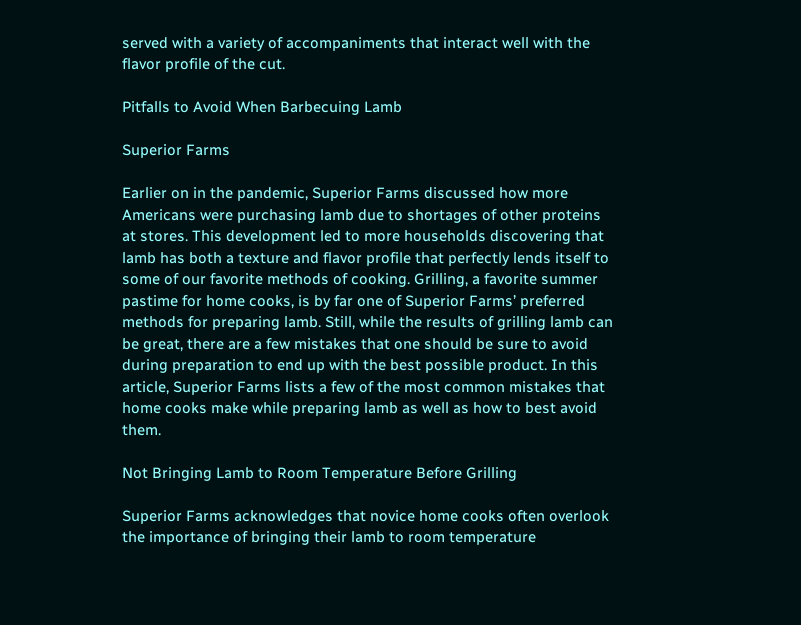served with a variety of accompaniments that interact well with the flavor profile of the cut.

Pitfalls to Avoid When Barbecuing Lamb

Superior Farms

Earlier on in the pandemic, Superior Farms discussed how more Americans were purchasing lamb due to shortages of other proteins at stores. This development led to more households discovering that lamb has both a texture and flavor profile that perfectly lends itself to some of our favorite methods of cooking. Grilling, a favorite summer pastime for home cooks, is by far one of Superior Farms’ preferred methods for preparing lamb. Still, while the results of grilling lamb can be great, there are a few mistakes that one should be sure to avoid during preparation to end up with the best possible product. In this article, Superior Farms lists a few of the most common mistakes that home cooks make while preparing lamb as well as how to best avoid them.

Not Bringing Lamb to Room Temperature Before Grilling

Superior Farms acknowledges that novice home cooks often overlook the importance of bringing their lamb to room temperature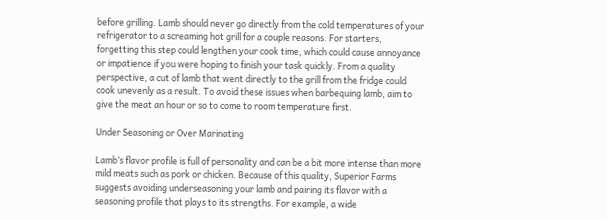before grilling. Lamb should never go directly from the cold temperatures of your refrigerator to a screaming hot grill for a couple reasons. For starters, forgetting this step could lengthen your cook time, which could cause annoyance or impatience if you were hoping to finish your task quickly. From a quality perspective, a cut of lamb that went directly to the grill from the fridge could cook unevenly as a result. To avoid these issues when barbequing lamb, aim to give the meat an hour or so to come to room temperature first.

Under Seasoning or Over Marinating

Lamb’s flavor profile is full of personality and can be a bit more intense than more mild meats such as pork or chicken. Because of this quality, Superior Farms suggests avoiding underseasoning your lamb and pairing its flavor with a seasoning profile that plays to its strengths. For example, a wide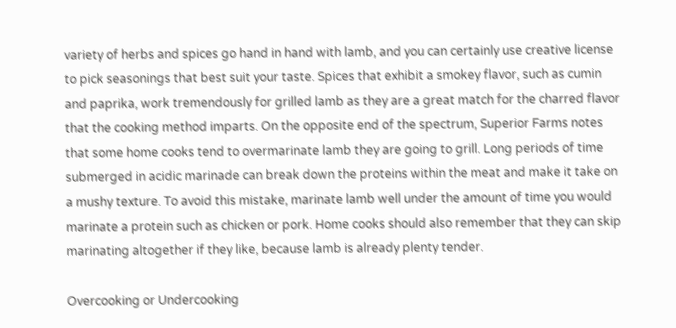variety of herbs and spices go hand in hand with lamb, and you can certainly use creative license to pick seasonings that best suit your taste. Spices that exhibit a smokey flavor, such as cumin and paprika, work tremendously for grilled lamb as they are a great match for the charred flavor that the cooking method imparts. On the opposite end of the spectrum, Superior Farms notes that some home cooks tend to overmarinate lamb they are going to grill. Long periods of time submerged in acidic marinade can break down the proteins within the meat and make it take on a mushy texture. To avoid this mistake, marinate lamb well under the amount of time you would marinate a protein such as chicken or pork. Home cooks should also remember that they can skip marinating altogether if they like, because lamb is already plenty tender.

Overcooking or Undercooking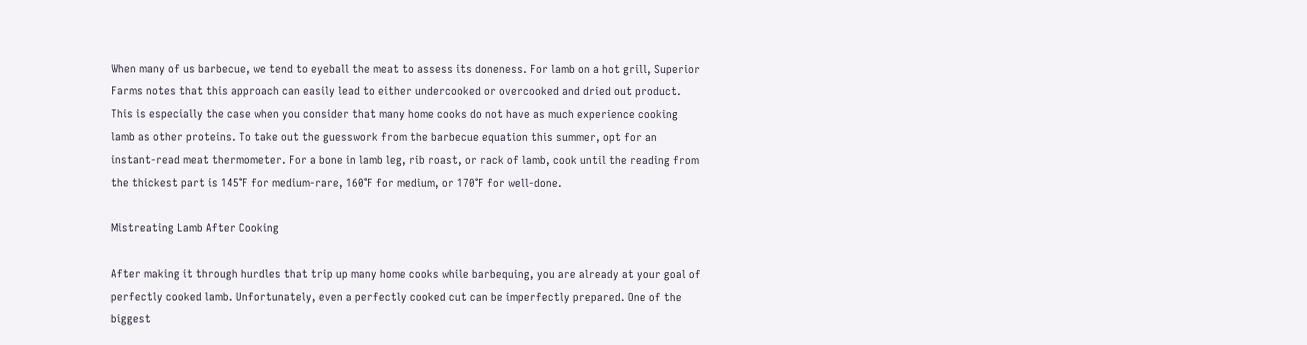When many of us barbecue, we tend to eyeball the meat to assess its doneness. For lamb on a hot grill, Superior Farms notes that this approach can easily lead to either undercooked or overcooked and dried out product. This is especially the case when you consider that many home cooks do not have as much experience cooking lamb as other proteins. To take out the guesswork from the barbecue equation this summer, opt for an instant-read meat thermometer. For a bone in lamb leg, rib roast, or rack of lamb, cook until the reading from the thickest part is 145°F for medium-rare, 160°F for medium, or 170°F for well-done.

Mistreating Lamb After Cooking

After making it through hurdles that trip up many home cooks while barbequing, you are already at your goal of perfectly cooked lamb. Unfortunately, even a perfectly cooked cut can be imperfectly prepared. One of the biggest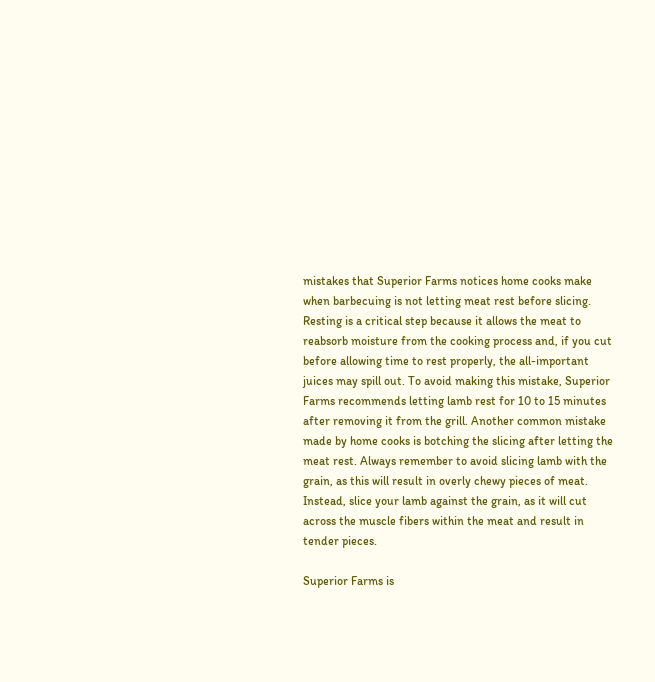mistakes that Superior Farms notices home cooks make when barbecuing is not letting meat rest before slicing. Resting is a critical step because it allows the meat to reabsorb moisture from the cooking process and, if you cut before allowing time to rest properly, the all-important juices may spill out. To avoid making this mistake, Superior Farms recommends letting lamb rest for 10 to 15 minutes after removing it from the grill. Another common mistake made by home cooks is botching the slicing after letting the meat rest. Always remember to avoid slicing lamb with the grain, as this will result in overly chewy pieces of meat. Instead, slice your lamb against the grain, as it will cut across the muscle fibers within the meat and result in tender pieces.

Superior Farms is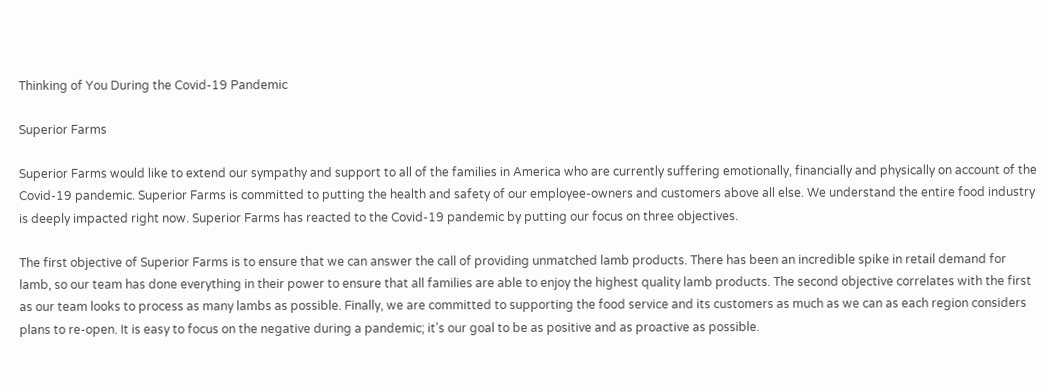Thinking of You During the Covid-19 Pandemic

Superior Farms

Superior Farms would like to extend our sympathy and support to all of the families in America who are currently suffering emotionally, financially and physically on account of the Covid-19 pandemic. Superior Farms is committed to putting the health and safety of our employee-owners and customers above all else. We understand the entire food industry is deeply impacted right now. Superior Farms has reacted to the Covid-19 pandemic by putting our focus on three objectives.

The first objective of Superior Farms is to ensure that we can answer the call of providing unmatched lamb products. There has been an incredible spike in retail demand for lamb, so our team has done everything in their power to ensure that all families are able to enjoy the highest quality lamb products. The second objective correlates with the first as our team looks to process as many lambs as possible. Finally, we are committed to supporting the food service and its customers as much as we can as each region considers plans to re-open. It is easy to focus on the negative during a pandemic; it’s our goal to be as positive and as proactive as possible.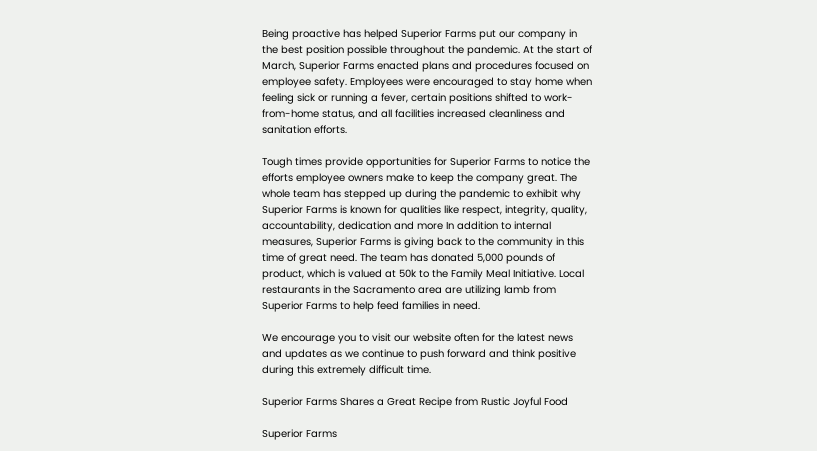Being proactive has helped Superior Farms put our company in the best position possible throughout the pandemic. At the start of March, Superior Farms enacted plans and procedures focused on employee safety. Employees were encouraged to stay home when feeling sick or running a fever, certain positions shifted to work-from-home status, and all facilities increased cleanliness and sanitation efforts.

Tough times provide opportunities for Superior Farms to notice the efforts employee owners make to keep the company great. The whole team has stepped up during the pandemic to exhibit why Superior Farms is known for qualities like respect, integrity, quality, accountability, dedication and more In addition to internal measures, Superior Farms is giving back to the community in this time of great need. The team has donated 5,000 pounds of product, which is valued at 50k to the Family Meal Initiative. Local restaurants in the Sacramento area are utilizing lamb from Superior Farms to help feed families in need.

We encourage you to visit our website often for the latest news and updates as we continue to push forward and think positive during this extremely difficult time.

Superior Farms Shares a Great Recipe from Rustic Joyful Food

Superior Farms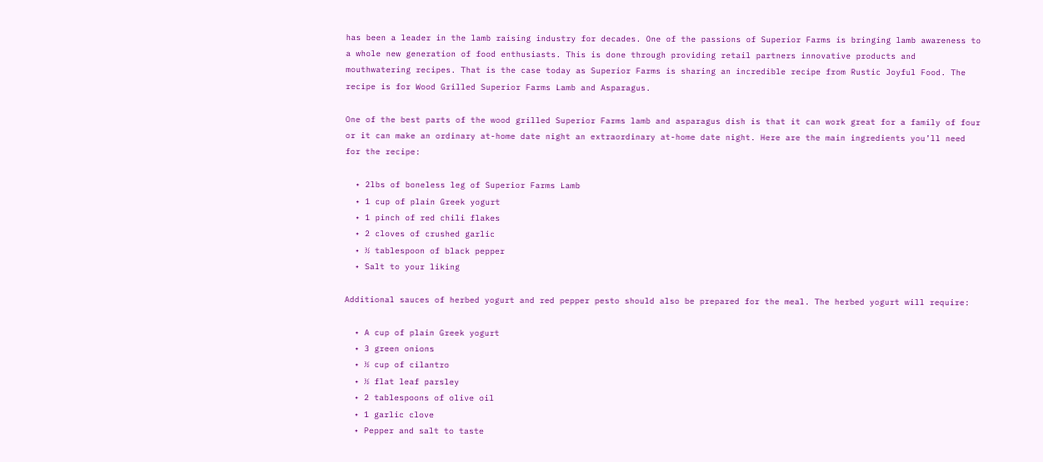has been a leader in the lamb raising industry for decades. One of the passions of Superior Farms is bringing lamb awareness to a whole new generation of food enthusiasts. This is done through providing retail partners innovative products and mouthwatering recipes. That is the case today as Superior Farms is sharing an incredible recipe from Rustic Joyful Food. The recipe is for Wood Grilled Superior Farms Lamb and Asparagus.

One of the best parts of the wood grilled Superior Farms lamb and asparagus dish is that it can work great for a family of four or it can make an ordinary at-home date night an extraordinary at-home date night. Here are the main ingredients you’ll need for the recipe:

  • 2lbs of boneless leg of Superior Farms Lamb
  • 1 cup of plain Greek yogurt
  • 1 pinch of red chili flakes
  • 2 cloves of crushed garlic
  • ½ tablespoon of black pepper
  • Salt to your liking

Additional sauces of herbed yogurt and red pepper pesto should also be prepared for the meal. The herbed yogurt will require:

  • A cup of plain Greek yogurt
  • 3 green onions
  • ½ cup of cilantro
  • ½ flat leaf parsley
  • 2 tablespoons of olive oil
  • 1 garlic clove
  • Pepper and salt to taste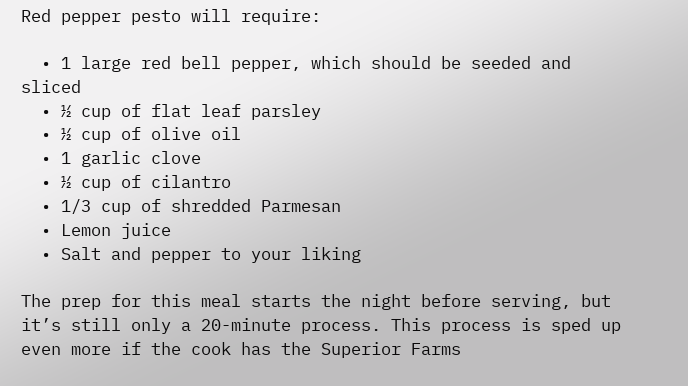Red pepper pesto will require:

  • 1 large red bell pepper, which should be seeded and sliced
  • ½ cup of flat leaf parsley
  • ½ cup of olive oil
  • 1 garlic clove
  • ½ cup of cilantro
  • 1/3 cup of shredded Parmesan
  • Lemon juice
  • Salt and pepper to your liking

The prep for this meal starts the night before serving, but it’s still only a 20-minute process. This process is sped up even more if the cook has the Superior Farms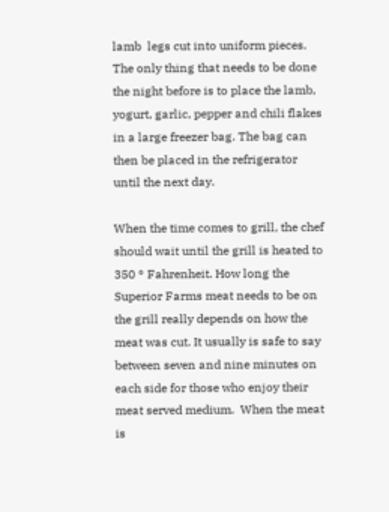lamb  legs cut into uniform pieces. The only thing that needs to be done the night before is to place the lamb, yogurt, garlic, pepper and chili flakes in a large freezer bag. The bag can then be placed in the refrigerator until the next day.

When the time comes to grill, the chef should wait until the grill is heated to 350 ° Fahrenheit. How long the Superior Farms meat needs to be on the grill really depends on how the meat was cut. It usually is safe to say between seven and nine minutes on each side for those who enjoy their meat served medium.  When the meat is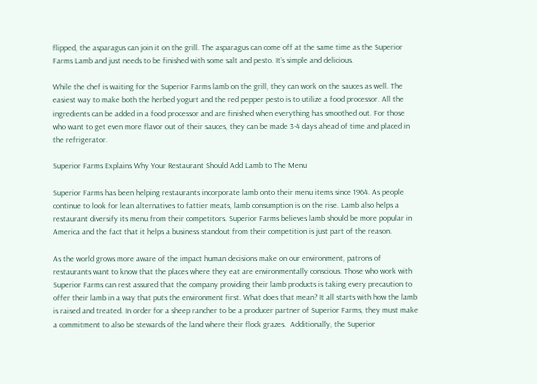flipped, the asparagus can join it on the grill. The asparagus can come off at the same time as the Superior Farms Lamb and just needs to be finished with some salt and pesto. It’s simple and delicious.

While the chef is waiting for the Superior Farms lamb on the grill, they can work on the sauces as well. The easiest way to make both the herbed yogurt and the red pepper pesto is to utilize a food processor. All the ingredients can be added in a food processor and are finished when everything has smoothed out. For those who want to get even more flavor out of their sauces, they can be made 3-4 days ahead of time and placed in the refrigerator.

Superior Farms Explains Why Your Restaurant Should Add Lamb to The Menu

Superior Farms has been helping restaurants incorporate lamb onto their menu items since 1964. As people continue to look for lean alternatives to fattier meats, lamb consumption is on the rise. Lamb also helps a restaurant diversify its menu from their competitors. Superior Farms believes lamb should be more popular in America and the fact that it helps a business standout from their competition is just part of the reason.

As the world grows more aware of the impact human decisions make on our environment, patrons of restaurants want to know that the places where they eat are environmentally conscious. Those who work with Superior Farms can rest assured that the company providing their lamb products is taking every precaution to offer their lamb in a way that puts the environment first. What does that mean? It all starts with how the lamb is raised and treated. In order for a sheep rancher to be a producer partner of Superior Farms, they must make a commitment to also be stewards of the land where their flock grazes.  Additionally, the Superior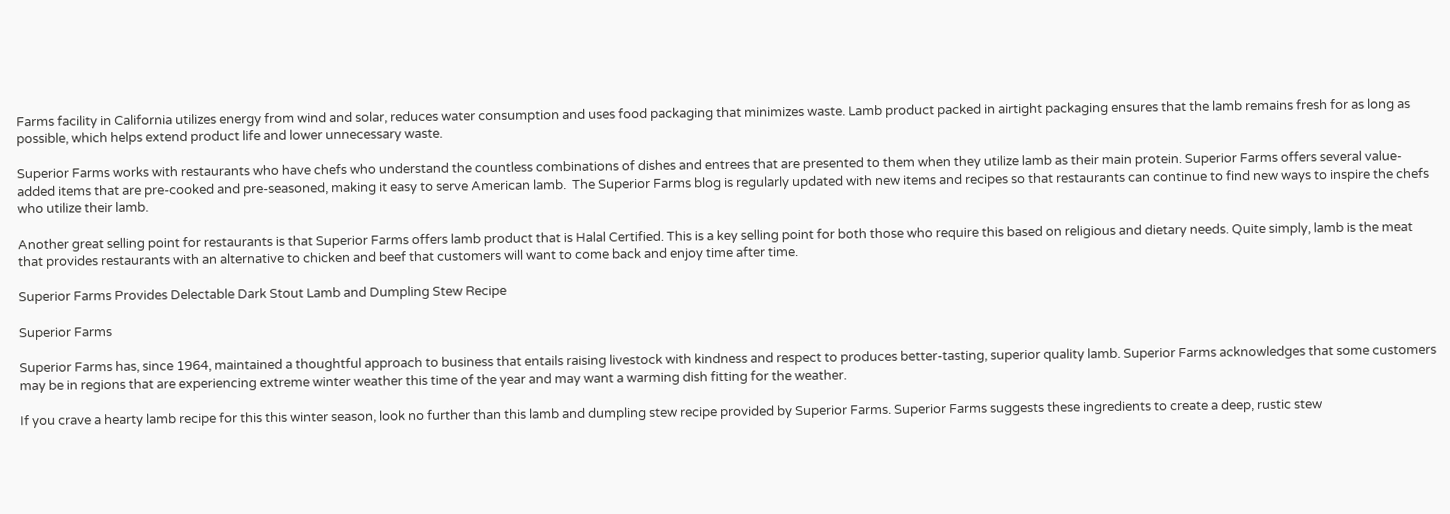Farms facility in California utilizes energy from wind and solar, reduces water consumption and uses food packaging that minimizes waste. Lamb product packed in airtight packaging ensures that the lamb remains fresh for as long as possible, which helps extend product life and lower unnecessary waste.

Superior Farms works with restaurants who have chefs who understand the countless combinations of dishes and entrees that are presented to them when they utilize lamb as their main protein. Superior Farms offers several value-added items that are pre-cooked and pre-seasoned, making it easy to serve American lamb.  The Superior Farms blog is regularly updated with new items and recipes so that restaurants can continue to find new ways to inspire the chefs who utilize their lamb.

Another great selling point for restaurants is that Superior Farms offers lamb product that is Halal Certified. This is a key selling point for both those who require this based on religious and dietary needs. Quite simply, lamb is the meat that provides restaurants with an alternative to chicken and beef that customers will want to come back and enjoy time after time.

Superior Farms Provides Delectable Dark Stout Lamb and Dumpling Stew Recipe

Superior Farms

Superior Farms has, since 1964, maintained a thoughtful approach to business that entails raising livestock with kindness and respect to produces better-tasting, superior quality lamb. Superior Farms acknowledges that some customers may be in regions that are experiencing extreme winter weather this time of the year and may want a warming dish fitting for the weather.

If you crave a hearty lamb recipe for this this winter season, look no further than this lamb and dumpling stew recipe provided by Superior Farms. Superior Farms suggests these ingredients to create a deep, rustic stew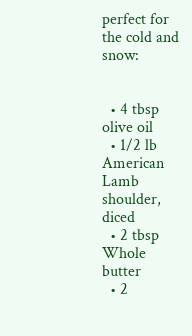perfect for the cold and snow:


  • 4 tbsp olive oil
  • 1/2 lb American Lamb shoulder, diced
  • 2 tbsp Whole butter
  • 2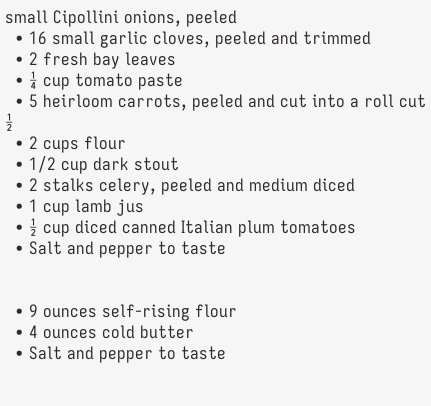small Cipollini onions, peeled
  • 16 small garlic cloves, peeled and trimmed
  • 2 fresh bay leaves
  • ¼ cup tomato paste
  • 5 heirloom carrots, peeled and cut into a roll cut ½
  • 2 cups flour
  • 1/2 cup dark stout
  • 2 stalks celery, peeled and medium diced
  • 1 cup lamb jus
  • ½ cup diced canned Italian plum tomatoes
  • Salt and pepper to taste


  • 9 ounces self-rising flour
  • 4 ounces cold butter
  • Salt and pepper to taste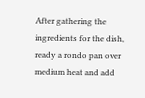After gathering the ingredients for the dish, ready a rondo pan over medium heat and add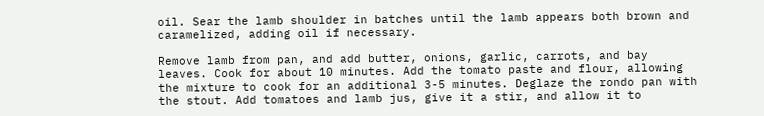oil. Sear the lamb shoulder in batches until the lamb appears both brown and caramelized, adding oil if necessary.

Remove lamb from pan, and add butter, onions, garlic, carrots, and bay leaves. Cook for about 10 minutes. Add the tomato paste and flour, allowing the mixture to cook for an additional 3-5 minutes. Deglaze the rondo pan with the stout. Add tomatoes and lamb jus, give it a stir, and allow it to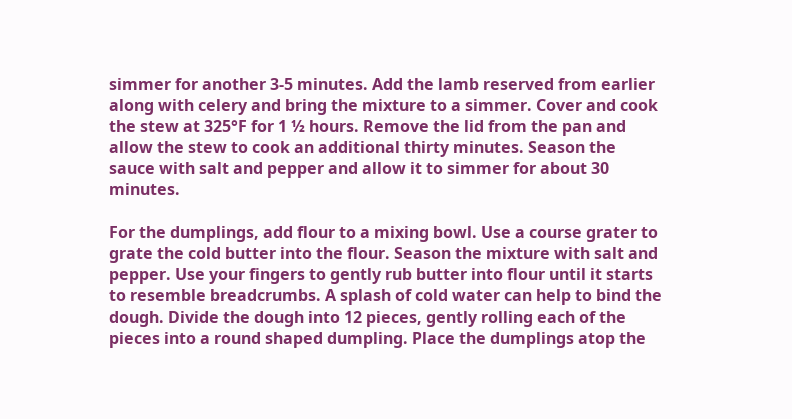simmer for another 3-5 minutes. Add the lamb reserved from earlier along with celery and bring the mixture to a simmer. Cover and cook the stew at 325°F for 1 ½ hours. Remove the lid from the pan and allow the stew to cook an additional thirty minutes. Season the sauce with salt and pepper and allow it to simmer for about 30 minutes.

For the dumplings, add flour to a mixing bowl. Use a course grater to grate the cold butter into the flour. Season the mixture with salt and pepper. Use your fingers to gently rub butter into flour until it starts to resemble breadcrumbs. A splash of cold water can help to bind the dough. Divide the dough into 12 pieces, gently rolling each of the pieces into a round shaped dumpling. Place the dumplings atop the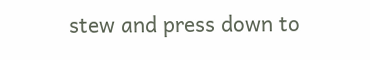stew and press down to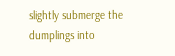slightly submerge the dumplings into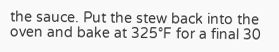the sauce. Put the stew back into the oven and bake at 325°F for a final 30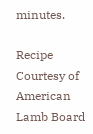minutes.

Recipe Courtesy of American Lamb Board